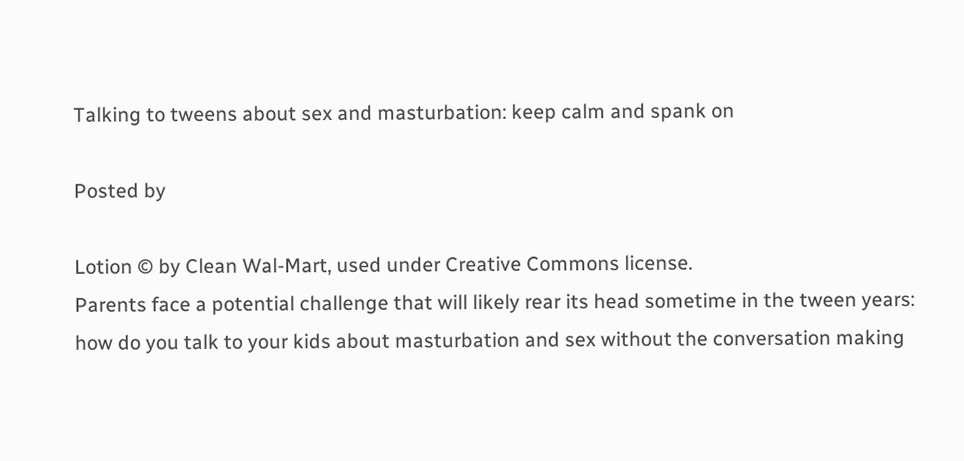Talking to tweens about sex and masturbation: keep calm and spank on

Posted by

Lotion © by Clean Wal-Mart, used under Creative Commons license.
Parents face a potential challenge that will likely rear its head sometime in the tween years: how do you talk to your kids about masturbation and sex without the conversation making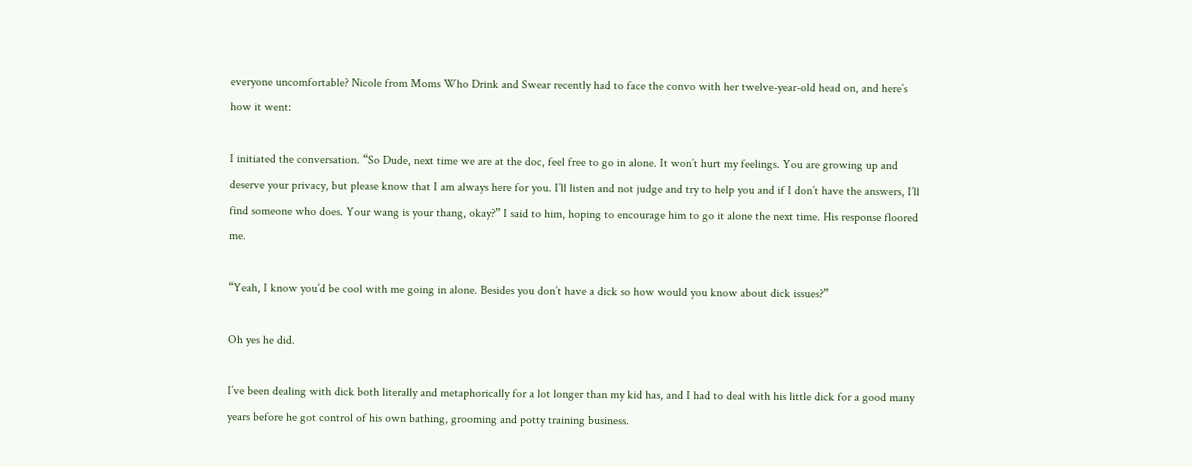everyone uncomfortable? Nicole from Moms Who Drink and Swear recently had to face the convo with her twelve-year-old head on, and here’s how it went:

I initiated the conversation. “So Dude, next time we are at the doc, feel free to go in alone. It won’t hurt my feelings. You are growing up and deserve your privacy, but please know that I am always here for you. I’ll listen and not judge and try to help you and if I don’t have the answers, I’ll find someone who does. Your wang is your thang, okay?” I said to him, hoping to encourage him to go it alone the next time. His response floored me.

“Yeah, I know you’d be cool with me going in alone. Besides you don’t have a dick so how would you know about dick issues?”

Oh yes he did.

I’ve been dealing with dick both literally and metaphorically for a lot longer than my kid has, and I had to deal with his little dick for a good many years before he got control of his own bathing, grooming and potty training business.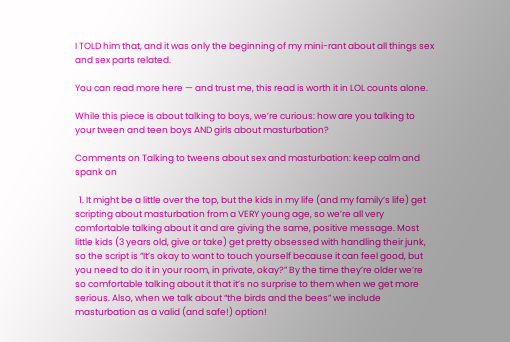I TOLD him that, and it was only the beginning of my mini-rant about all things sex and sex parts related.

You can read more here — and trust me, this read is worth it in LOL counts alone.

While this piece is about talking to boys, we’re curious: how are you talking to your tween and teen boys AND girls about masturbation?

Comments on Talking to tweens about sex and masturbation: keep calm and spank on

  1. It might be a little over the top, but the kids in my life (and my family’s life) get scripting about masturbation from a VERY young age, so we’re all very comfortable talking about it and are giving the same, positive message. Most little kids (3 years old, give or take) get pretty obsessed with handling their junk, so the script is “It’s okay to want to touch yourself because it can feel good, but you need to do it in your room, in private, okay?” By the time they’re older we’re so comfortable talking about it that it’s no surprise to them when we get more serious. Also, when we talk about “the birds and the bees” we include masturbation as a valid (and safe!) option!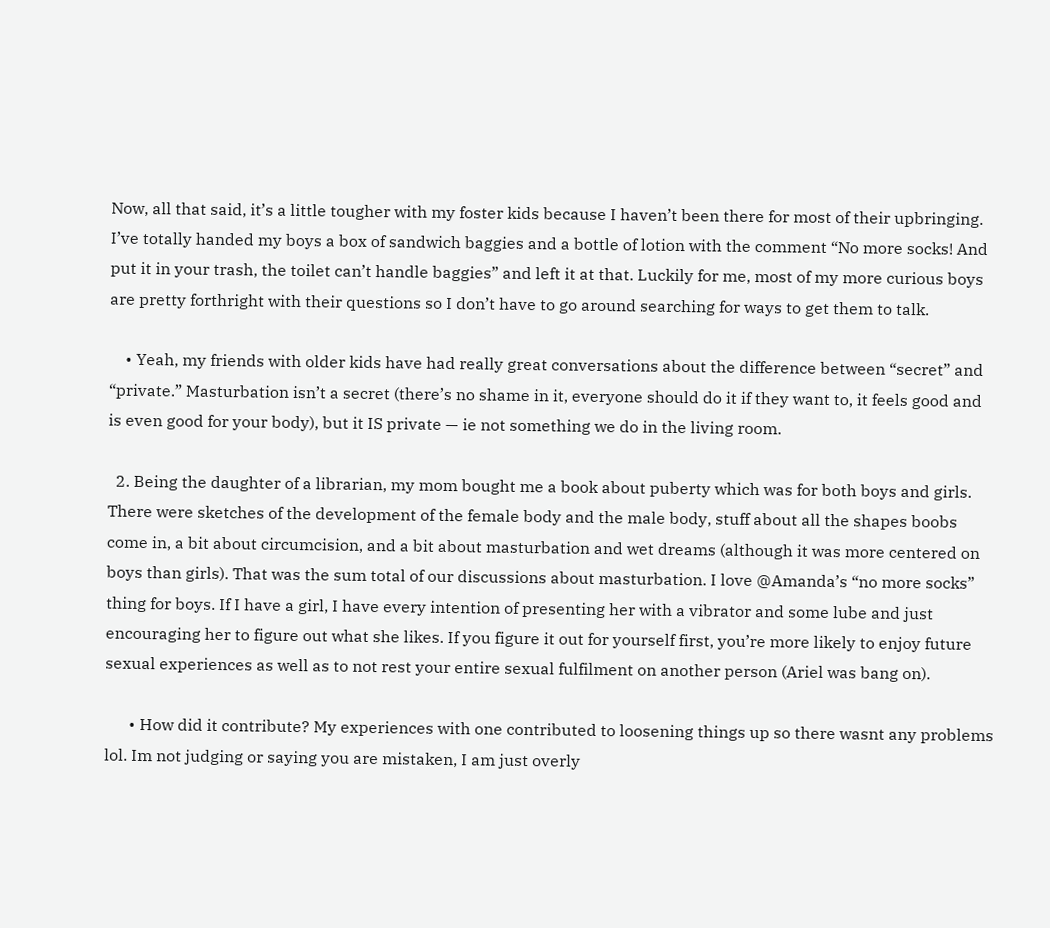Now, all that said, it’s a little tougher with my foster kids because I haven’t been there for most of their upbringing. I’ve totally handed my boys a box of sandwich baggies and a bottle of lotion with the comment “No more socks! And put it in your trash, the toilet can’t handle baggies” and left it at that. Luckily for me, most of my more curious boys are pretty forthright with their questions so I don’t have to go around searching for ways to get them to talk.

    • Yeah, my friends with older kids have had really great conversations about the difference between “secret” and “private.” Masturbation isn’t a secret (there’s no shame in it, everyone should do it if they want to, it feels good and is even good for your body), but it IS private — ie not something we do in the living room.

  2. Being the daughter of a librarian, my mom bought me a book about puberty which was for both boys and girls. There were sketches of the development of the female body and the male body, stuff about all the shapes boobs come in, a bit about circumcision, and a bit about masturbation and wet dreams (although it was more centered on boys than girls). That was the sum total of our discussions about masturbation. I love @Amanda’s “no more socks” thing for boys. If I have a girl, I have every intention of presenting her with a vibrator and some lube and just encouraging her to figure out what she likes. If you figure it out for yourself first, you’re more likely to enjoy future sexual experiences as well as to not rest your entire sexual fulfilment on another person (Ariel was bang on).

      • How did it contribute? My experiences with one contributed to loosening things up so there wasnt any problems lol. Im not judging or saying you are mistaken, I am just overly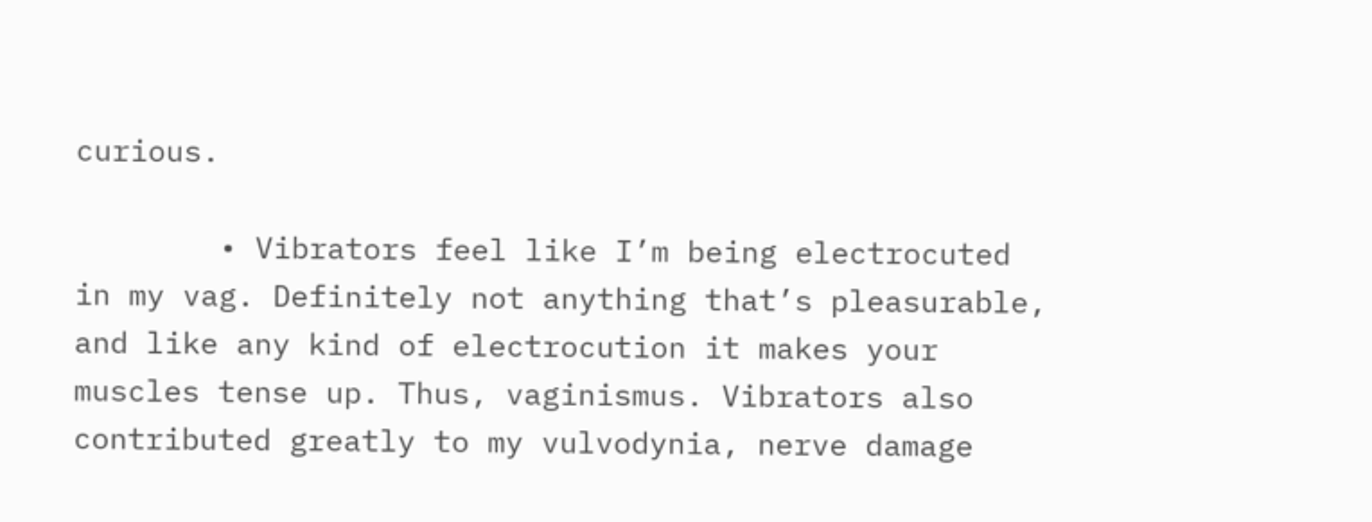curious.

        • Vibrators feel like I’m being electrocuted in my vag. Definitely not anything that’s pleasurable, and like any kind of electrocution it makes your muscles tense up. Thus, vaginismus. Vibrators also contributed greatly to my vulvodynia, nerve damage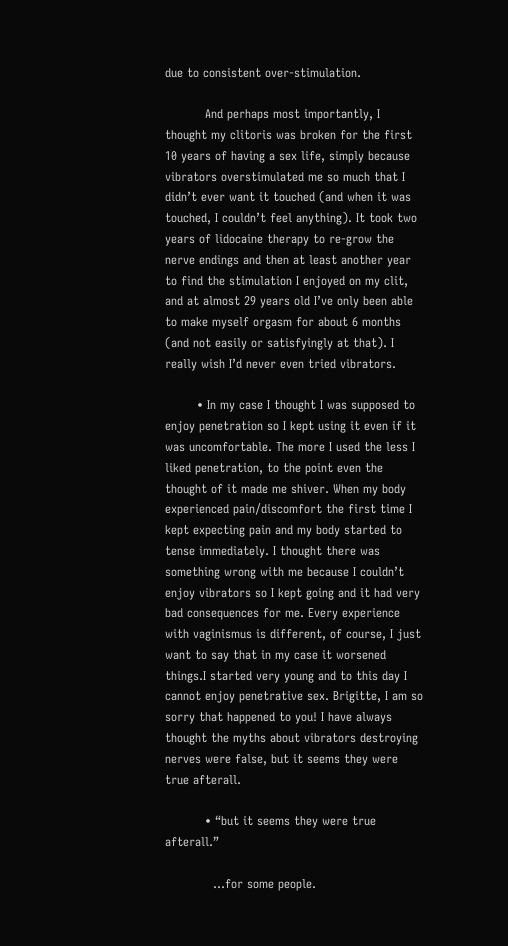due to consistent over-stimulation.

          And perhaps most importantly, I thought my clitoris was broken for the first 10 years of having a sex life, simply because vibrators overstimulated me so much that I didn’t ever want it touched (and when it was touched, I couldn’t feel anything). It took two years of lidocaine therapy to re-grow the nerve endings and then at least another year to find the stimulation I enjoyed on my clit, and at almost 29 years old I’ve only been able to make myself orgasm for about 6 months (and not easily or satisfyingly at that). I really wish I’d never even tried vibrators.

        • In my case I thought I was supposed to enjoy penetration so I kept using it even if it was uncomfortable. The more I used the less I liked penetration, to the point even the thought of it made me shiver. When my body experienced pain/discomfort the first time I kept expecting pain and my body started to tense immediately. I thought there was something wrong with me because I couldn’t enjoy vibrators so I kept going and it had very bad consequences for me. Every experience with vaginismus is different, of course, I just want to say that in my case it worsened things.I started very young and to this day I cannot enjoy penetrative sex. Brigitte, I am so sorry that happened to you! I have always thought the myths about vibrators destroying nerves were false, but it seems they were true afterall.

          • “but it seems they were true afterall.”

            …for some people.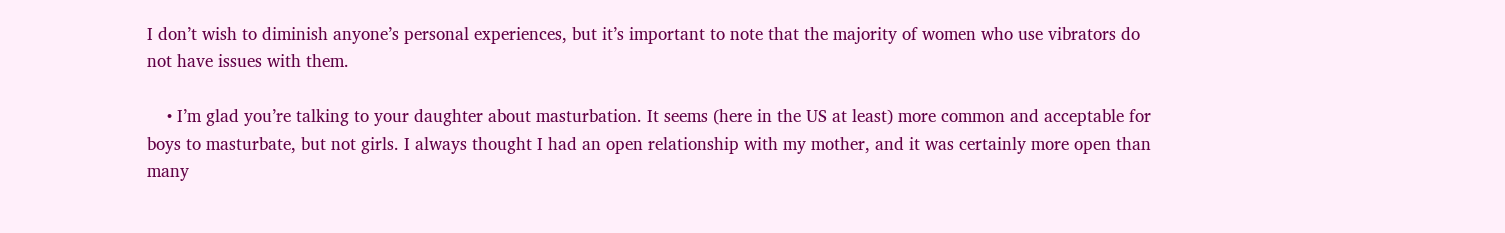I don’t wish to diminish anyone’s personal experiences, but it’s important to note that the majority of women who use vibrators do not have issues with them.

    • I’m glad you’re talking to your daughter about masturbation. It seems (here in the US at least) more common and acceptable for boys to masturbate, but not girls. I always thought I had an open relationship with my mother, and it was certainly more open than many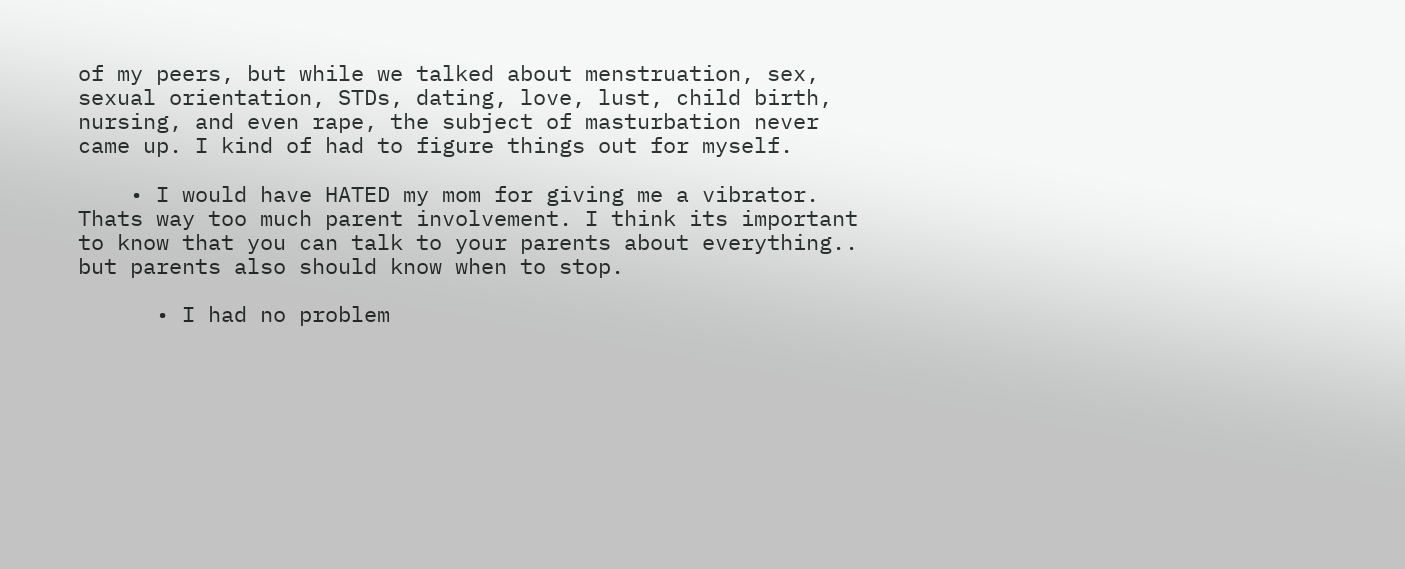of my peers, but while we talked about menstruation, sex, sexual orientation, STDs, dating, love, lust, child birth, nursing, and even rape, the subject of masturbation never came up. I kind of had to figure things out for myself.

    • I would have HATED my mom for giving me a vibrator. Thats way too much parent involvement. I think its important to know that you can talk to your parents about everything.. but parents also should know when to stop.

      • I had no problem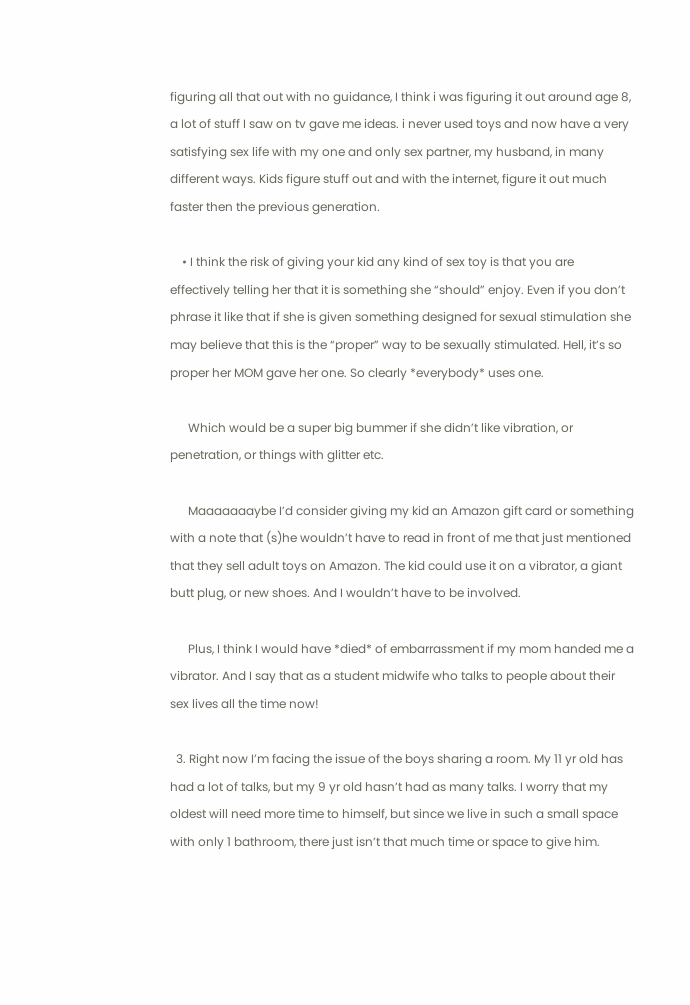figuring all that out with no guidance, I think i was figuring it out around age 8, a lot of stuff I saw on tv gave me ideas. i never used toys and now have a very satisfying sex life with my one and only sex partner, my husband, in many different ways. Kids figure stuff out and with the internet, figure it out much faster then the previous generation.

    • I think the risk of giving your kid any kind of sex toy is that you are effectively telling her that it is something she “should” enjoy. Even if you don’t phrase it like that if she is given something designed for sexual stimulation she may believe that this is the “proper” way to be sexually stimulated. Hell, it’s so proper her MOM gave her one. So clearly *everybody* uses one.

      Which would be a super big bummer if she didn’t like vibration, or penetration, or things with glitter etc.

      Maaaaaaaybe I’d consider giving my kid an Amazon gift card or something with a note that (s)he wouldn’t have to read in front of me that just mentioned that they sell adult toys on Amazon. The kid could use it on a vibrator, a giant butt plug, or new shoes. And I wouldn’t have to be involved.

      Plus, I think I would have *died* of embarrassment if my mom handed me a vibrator. And I say that as a student midwife who talks to people about their sex lives all the time now!

  3. Right now I’m facing the issue of the boys sharing a room. My 11 yr old has had a lot of talks, but my 9 yr old hasn’t had as many talks. I worry that my oldest will need more time to himself, but since we live in such a small space with only 1 bathroom, there just isn’t that much time or space to give him.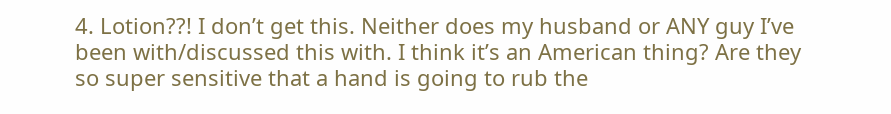4. Lotion??! I don’t get this. Neither does my husband or ANY guy I’ve been with/discussed this with. I think it’s an American thing? Are they so super sensitive that a hand is going to rub the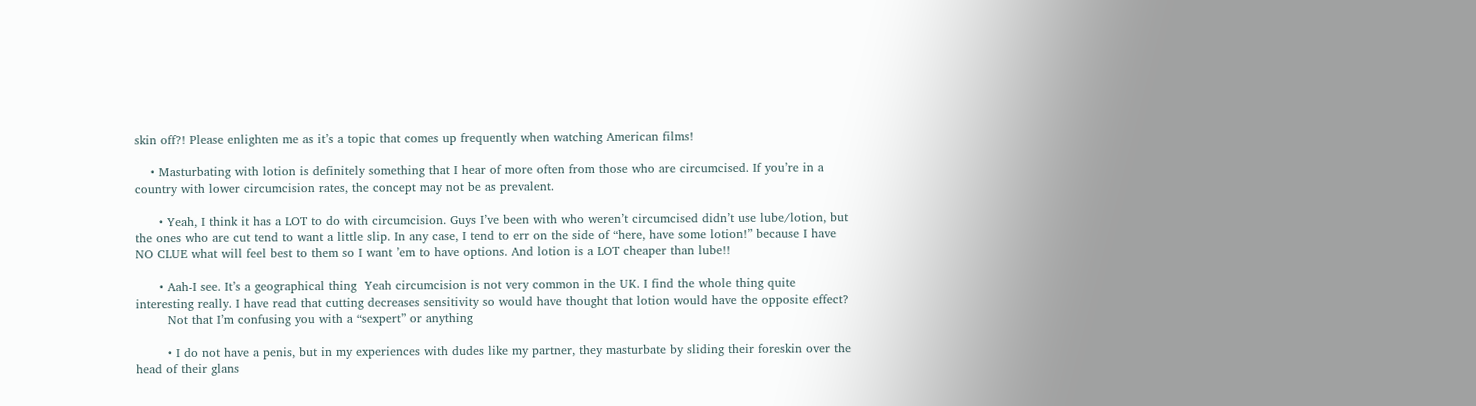skin off?! Please enlighten me as it’s a topic that comes up frequently when watching American films!

    • Masturbating with lotion is definitely something that I hear of more often from those who are circumcised. If you’re in a country with lower circumcision rates, the concept may not be as prevalent.

      • Yeah, I think it has a LOT to do with circumcision. Guys I’ve been with who weren’t circumcised didn’t use lube/lotion, but the ones who are cut tend to want a little slip. In any case, I tend to err on the side of “here, have some lotion!” because I have NO CLUE what will feel best to them so I want ’em to have options. And lotion is a LOT cheaper than lube!!

      • Aah-I see. It’s a geographical thing  Yeah circumcision is not very common in the UK. I find the whole thing quite interesting really. I have read that cutting decreases sensitivity so would have thought that lotion would have the opposite effect?
        Not that I’m confusing you with a “sexpert” or anything

        • I do not have a penis, but in my experiences with dudes like my partner, they masturbate by sliding their foreskin over the head of their glans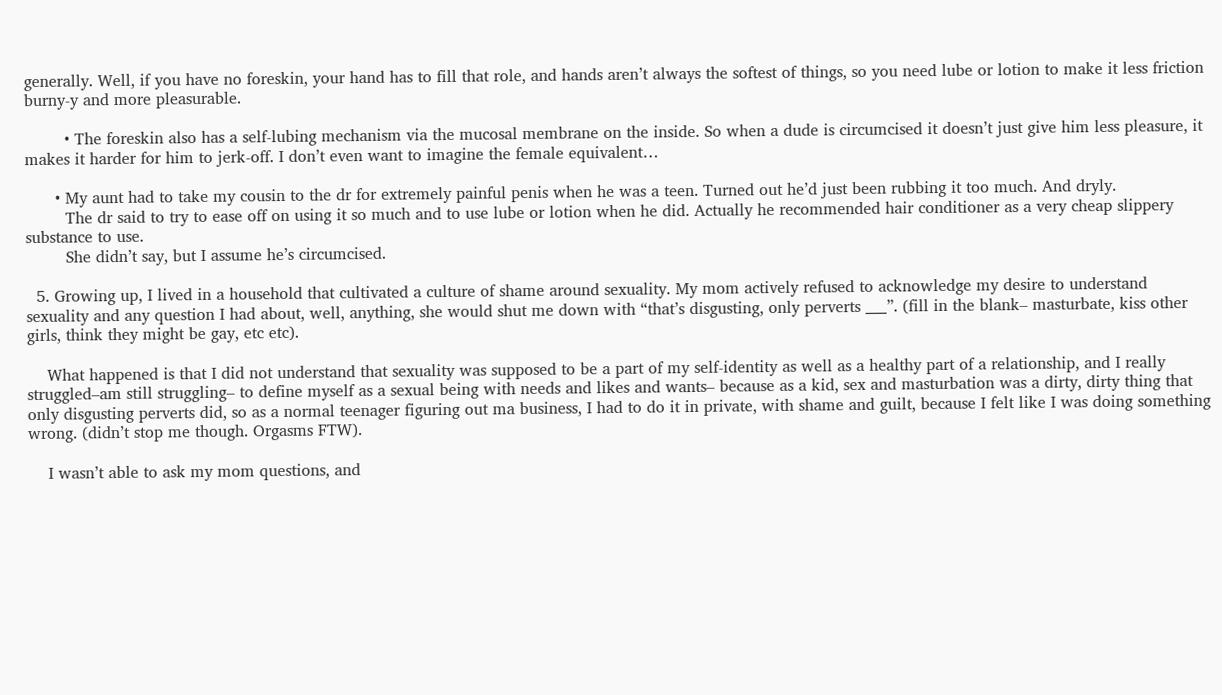generally. Well, if you have no foreskin, your hand has to fill that role, and hands aren’t always the softest of things, so you need lube or lotion to make it less friction burny-y and more pleasurable.

        • The foreskin also has a self-lubing mechanism via the mucosal membrane on the inside. So when a dude is circumcised it doesn’t just give him less pleasure, it makes it harder for him to jerk-off. I don’t even want to imagine the female equivalent…

      • My aunt had to take my cousin to the dr for extremely painful penis when he was a teen. Turned out he’d just been rubbing it too much. And dryly.
        The dr said to try to ease off on using it so much and to use lube or lotion when he did. Actually he recommended hair conditioner as a very cheap slippery substance to use.
        She didn’t say, but I assume he’s circumcised.

  5. Growing up, I lived in a household that cultivated a culture of shame around sexuality. My mom actively refused to acknowledge my desire to understand sexuality and any question I had about, well, anything, she would shut me down with “that’s disgusting, only perverts ___”. (fill in the blank– masturbate, kiss other girls, think they might be gay, etc etc).

    What happened is that I did not understand that sexuality was supposed to be a part of my self-identity as well as a healthy part of a relationship, and I really struggled–am still struggling– to define myself as a sexual being with needs and likes and wants– because as a kid, sex and masturbation was a dirty, dirty thing that only disgusting perverts did, so as a normal teenager figuring out ma business, I had to do it in private, with shame and guilt, because I felt like I was doing something wrong. (didn’t stop me though. Orgasms FTW).

    I wasn’t able to ask my mom questions, and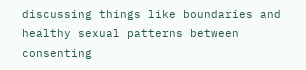discussing things like boundaries and healthy sexual patterns between consenting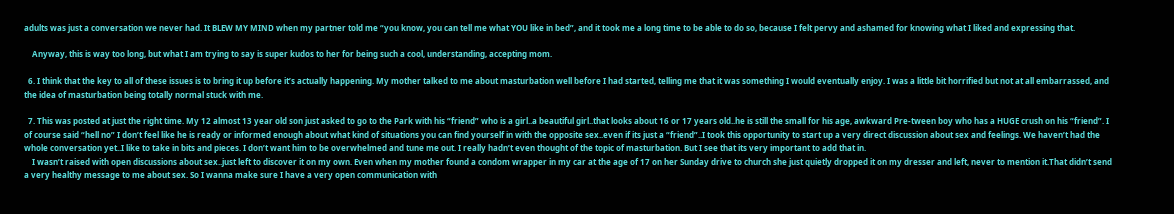adults was just a conversation we never had. It BLEW MY MIND when my partner told me “you know, you can tell me what YOU like in bed”, and it took me a long time to be able to do so, because I felt pervy and ashamed for knowing what I liked and expressing that.

    Anyway, this is way too long, but what I am trying to say is super kudos to her for being such a cool, understanding, accepting mom.

  6. I think that the key to all of these issues is to bring it up before it’s actually happening. My mother talked to me about masturbation well before I had started, telling me that it was something I would eventually enjoy. I was a little bit horrified but not at all embarrassed, and the idea of masturbation being totally normal stuck with me.

  7. This was posted at just the right time. My 12 almost 13 year old son just asked to go to the Park with his “friend” who is a girl..a beautiful girl..that looks about 16 or 17 years old..he is still the small for his age, awkward Pre-tween boy who has a HUGE crush on his “friend”. I of course said “hell no” I don’t feel like he is ready or informed enough about what kind of situations you can find yourself in with the opposite sex..even if its just a “friend”..I took this opportunity to start up a very direct discussion about sex and feelings. We haven’t had the whole conversation yet..I like to take in bits and pieces. I don’t want him to be overwhelmed and tune me out. I really hadn’t even thought of the topic of masturbation. But I see that its very important to add that in.
    I wasn’t raised with open discussions about sex..just left to discover it on my own. Even when my mother found a condom wrapper in my car at the age of 17 on her Sunday drive to church she just quietly dropped it on my dresser and left, never to mention it.That didn’t send a very healthy message to me about sex. So I wanna make sure I have a very open communication with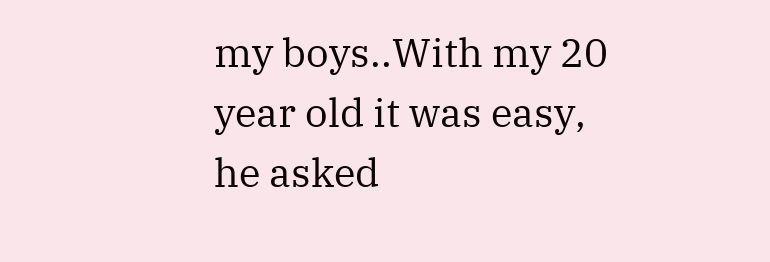my boys..With my 20 year old it was easy, he asked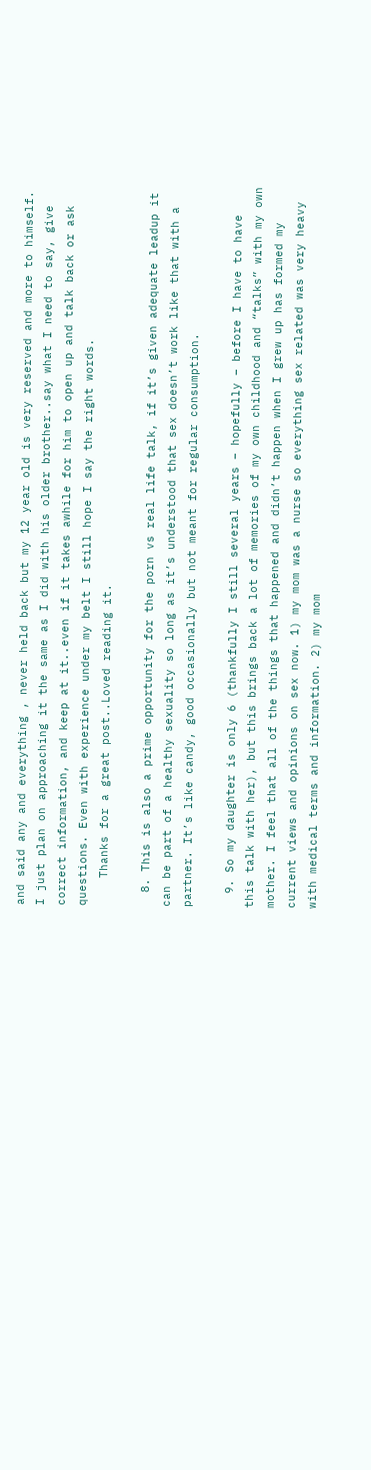and said any and everything , never held back but my 12 year old is very reserved and more to himself. I just plan on approaching it the same as I did with his older brother..say what I need to say, give correct information, and keep at it..even if it takes awhile for him to open up and talk back or ask questions. Even with experience under my belt I still hope I say the right words.
    Thanks for a great post..Loved reading it.

  8. This is also a prime opportunity for the porn vs real life talk, if it’s given adequate leadup it can be part of a healthy sexuality so long as it’s understood that sex doesn’t work like that with a partner. It’s like candy, good occasionally but not meant for regular consumption.

  9. So my daughter is only 6 (thankfully I still several years – hopefully – before I have to have this talk with her), but this brings back a lot of memories of my own childhood and “talks” with my own mother. I feel that all of the things that happened and didn’t happen when I grew up has formed my current views and opinions on sex now. 1) my mom was a nurse so everything sex related was very heavy with medical terms and information. 2) my mom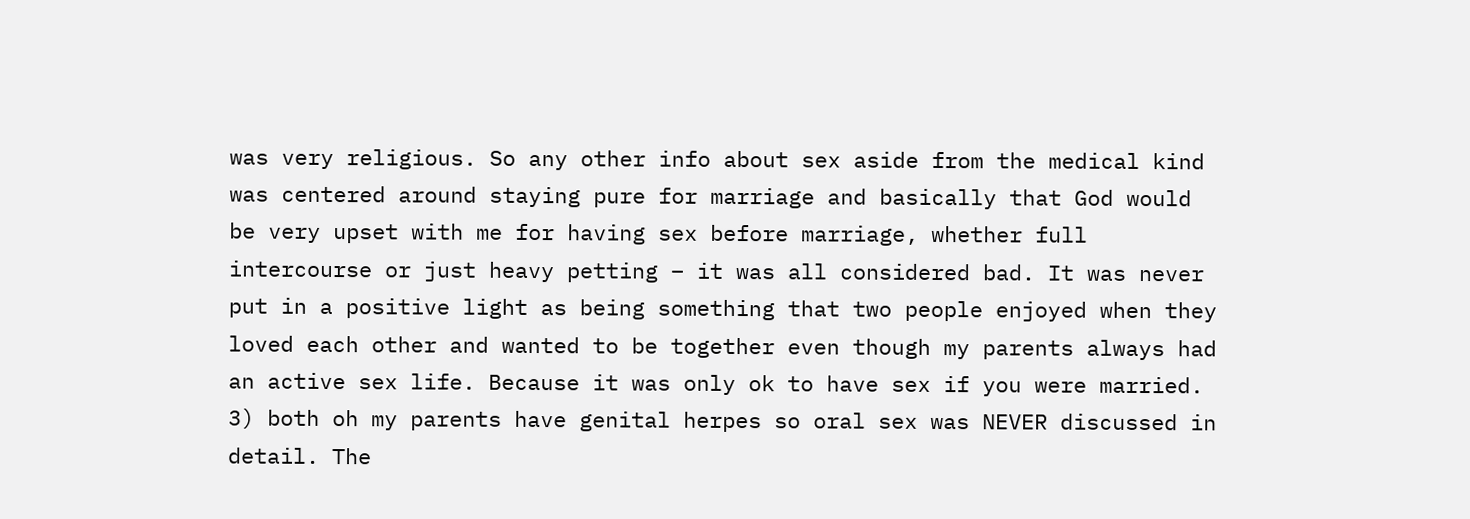was very religious. So any other info about sex aside from the medical kind was centered around staying pure for marriage and basically that God would be very upset with me for having sex before marriage, whether full intercourse or just heavy petting – it was all considered bad. It was never put in a positive light as being something that two people enjoyed when they loved each other and wanted to be together even though my parents always had an active sex life. Because it was only ok to have sex if you were married. 3) both oh my parents have genital herpes so oral sex was NEVER discussed in detail. The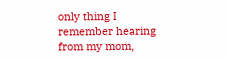only thing I remember hearing from my mom,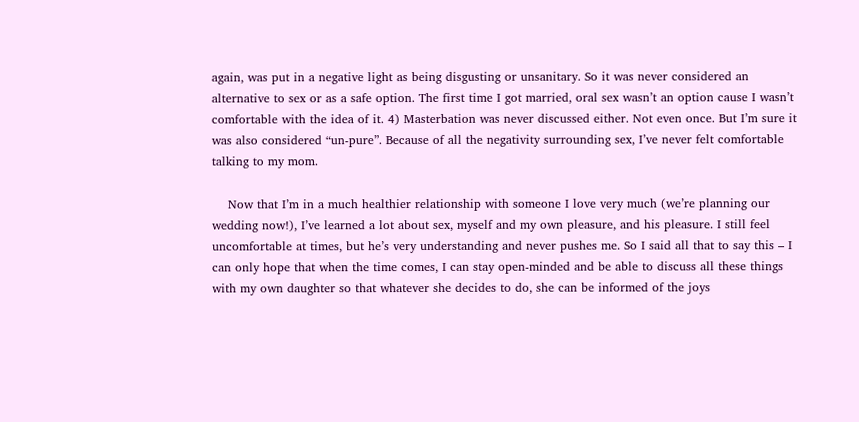again, was put in a negative light as being disgusting or unsanitary. So it was never considered an alternative to sex or as a safe option. The first time I got married, oral sex wasn’t an option cause I wasn’t comfortable with the idea of it. 4) Masterbation was never discussed either. Not even once. But I’m sure it was also considered “un-pure”. Because of all the negativity surrounding sex, I’ve never felt comfortable talking to my mom.

    Now that I’m in a much healthier relationship with someone I love very much (we’re planning our wedding now!), I’ve learned a lot about sex, myself and my own pleasure, and his pleasure. I still feel uncomfortable at times, but he’s very understanding and never pushes me. So I said all that to say this – I can only hope that when the time comes, I can stay open-minded and be able to discuss all these things with my own daughter so that whatever she decides to do, she can be informed of the joys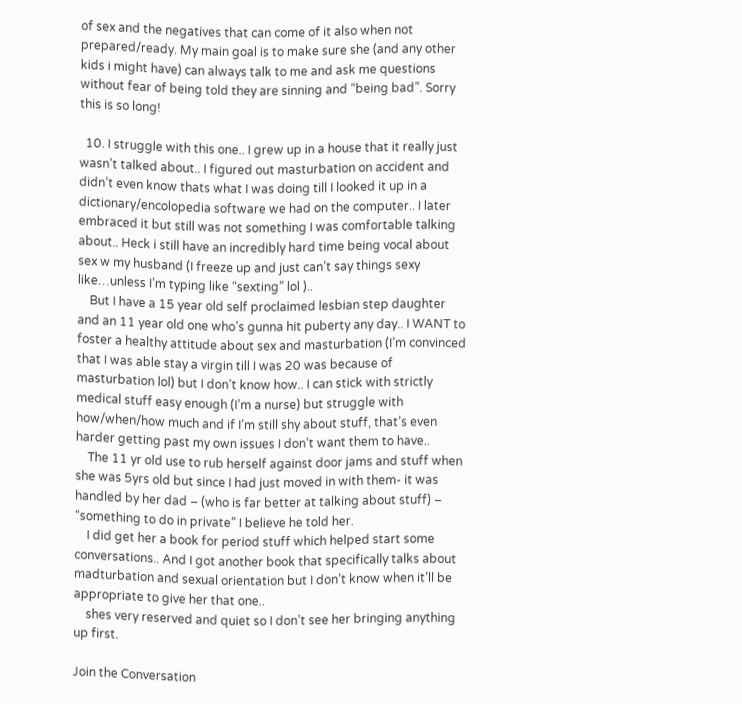of sex and the negatives that can come of it also when not prepared/ready. My main goal is to make sure she (and any other kids i might have) can always talk to me and ask me questions without fear of being told they are sinning and “being bad”. Sorry this is so long!

  10. I struggle with this one.. I grew up in a house that it really just wasn’t talked about.. I figured out masturbation on accident and didn’t even know thats what I was doing till I looked it up in a dictionary/encolopedia software we had on the computer.. I later embraced it but still was not something I was comfortable talking about.. Heck i still have an incredibly hard time being vocal about sex w my husband (I freeze up and just can’t say things sexy like…unless I’m typing like “sexting” lol )..
    But I have a 15 year old self proclaimed lesbian step daughter and an 11 year old one who’s gunna hit puberty any day.. I WANT to foster a healthy attitude about sex and masturbation (I’m convinced that I was able stay a virgin till I was 20 was because of masturbation lol) but I don’t know how.. I can stick with strictly medical stuff easy enough (I’m a nurse) but struggle with how/when/how much and if I’m still shy about stuff, that’s even harder getting past my own issues I don’t want them to have..
    The 11 yr old use to rub herself against door jams and stuff when she was 5yrs old but since I had just moved in with them- it was handled by her dad – (who is far better at talking about stuff) – “something to do in private” I believe he told her.
    I did get her a book for period stuff which helped start some conversations.. And I got another book that specifically talks about madturbation and sexual orientation but I don’t know when it’ll be appropriate to give her that one..
    shes very reserved and quiet so I don’t see her bringing anything up first.

Join the Conversation